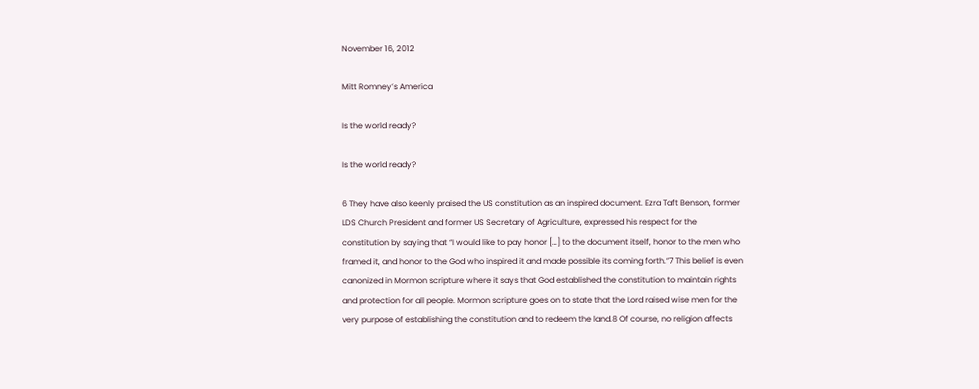November 16, 2012

Mitt Romney’s America

Is the world ready?

Is the world ready?

6 They have also keenly praised the US constitution as an inspired document. Ezra Taft Benson, former LDS Church President and former US Secretary of Agriculture, expressed his respect for the constitution by saying that “I would like to pay honor […] to the document itself, honor to the men who framed it, and honor to the God who inspired it and made possible its coming forth.”7 This belief is even canonized in Mormon scripture where it says that God established the constitution to maintain rights and protection for all people. Mormon scripture goes on to state that the Lord raised wise men for the very purpose of establishing the constitution and to redeem the land.8 Of course, no religion affects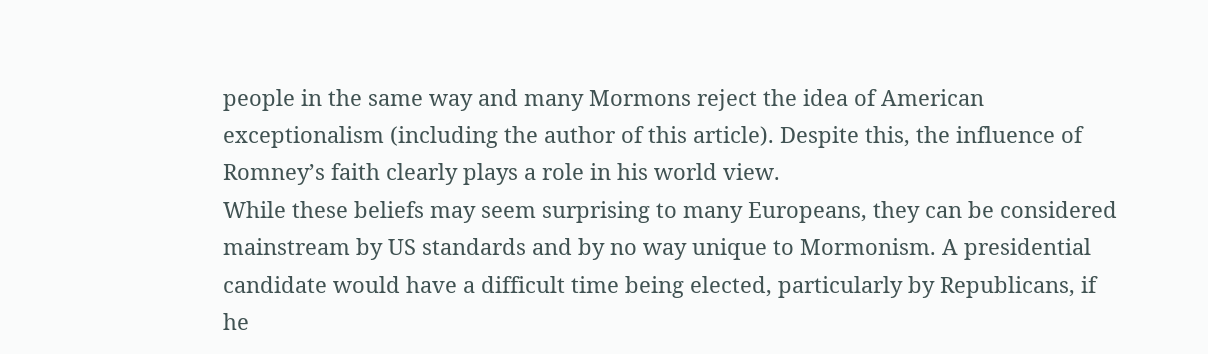people in the same way and many Mormons reject the idea of American exceptionalism (including the author of this article). Despite this, the influence of Romney’s faith clearly plays a role in his world view.
While these beliefs may seem surprising to many Europeans, they can be considered mainstream by US standards and by no way unique to Mormonism. A presidential candidate would have a difficult time being elected, particularly by Republicans, if he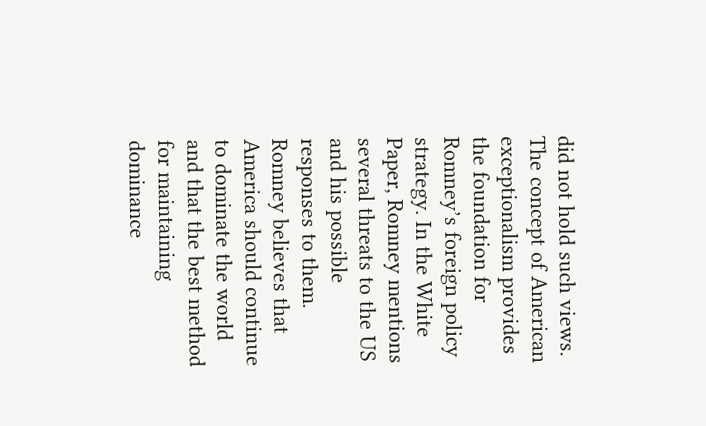did not hold such views. The concept of American exceptionalism provides the foundation for Romney’s foreign policy strategy. In the White Paper, Romney mentions several threats to the US and his possible responses to them. Romney believes that America should continue to dominate the world and that the best method for maintaining dominance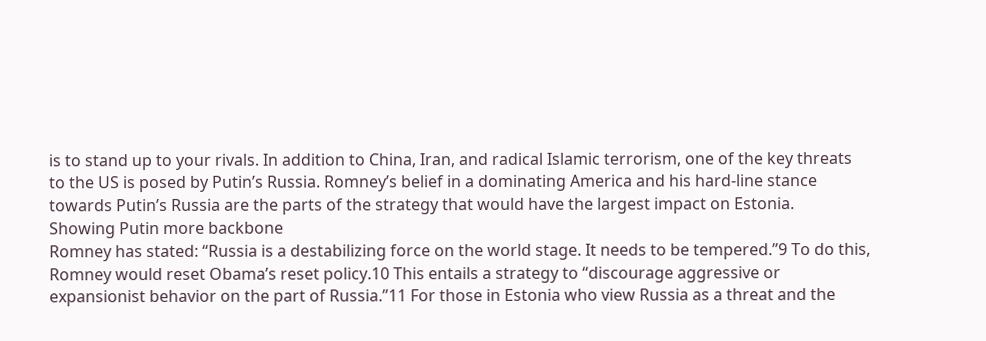is to stand up to your rivals. In addition to China, Iran, and radical Islamic terrorism, one of the key threats to the US is posed by Putin’s Russia. Romney’s belief in a dominating America and his hard-line stance towards Putin’s Russia are the parts of the strategy that would have the largest impact on Estonia.
Showing Putin more backbone
Romney has stated: “Russia is a destabilizing force on the world stage. It needs to be tempered.”9 To do this, Romney would reset Obama’s reset policy.10 This entails a strategy to “discourage aggressive or expansionist behavior on the part of Russia.”11 For those in Estonia who view Russia as a threat and the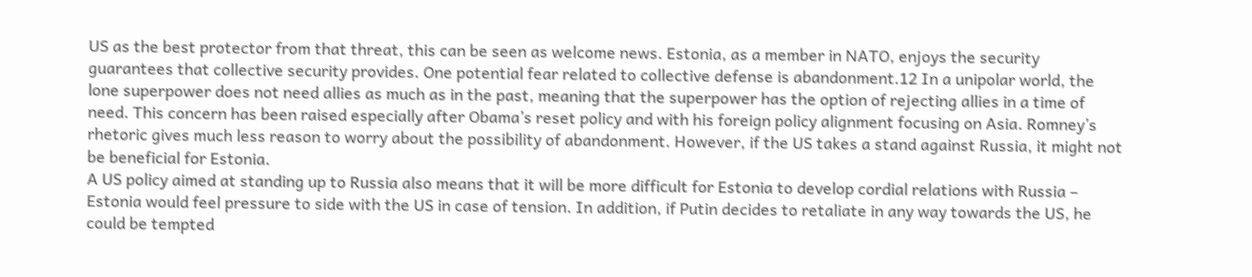US as the best protector from that threat, this can be seen as welcome news. Estonia, as a member in NATO, enjoys the security guarantees that collective security provides. One potential fear related to collective defense is abandonment.12 In a unipolar world, the lone superpower does not need allies as much as in the past, meaning that the superpower has the option of rejecting allies in a time of need. This concern has been raised especially after Obama’s reset policy and with his foreign policy alignment focusing on Asia. Romney’s rhetoric gives much less reason to worry about the possibility of abandonment. However, if the US takes a stand against Russia, it might not be beneficial for Estonia.
A US policy aimed at standing up to Russia also means that it will be more difficult for Estonia to develop cordial relations with Russia – Estonia would feel pressure to side with the US in case of tension. In addition, if Putin decides to retaliate in any way towards the US, he could be tempted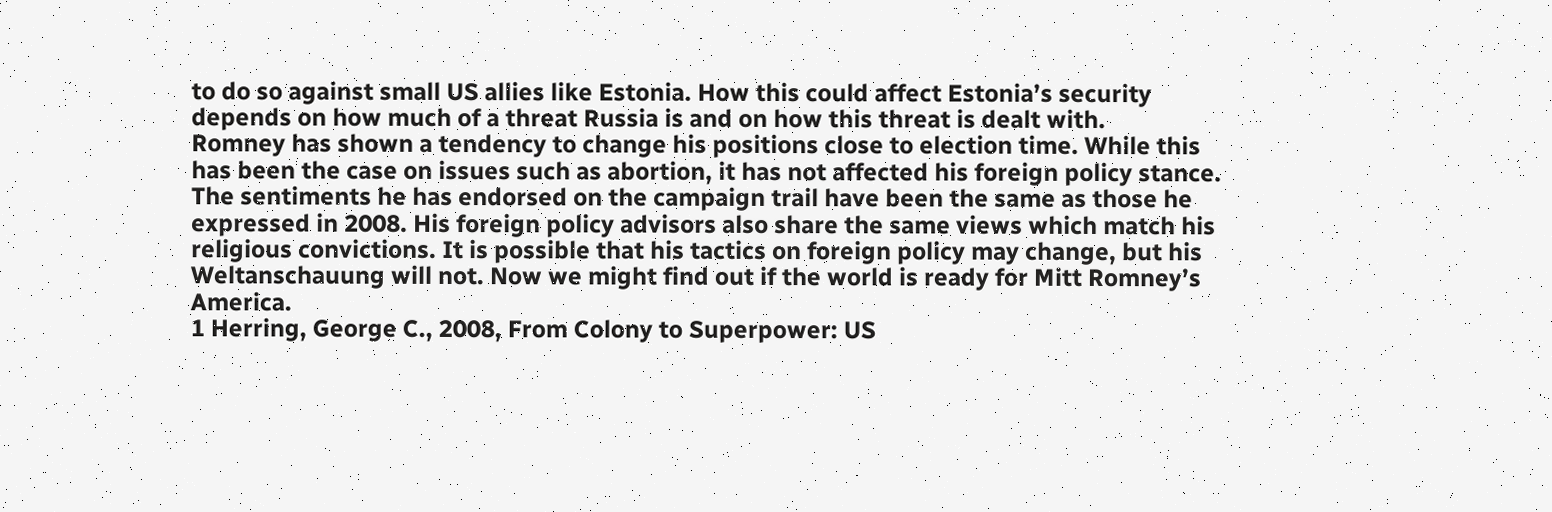to do so against small US allies like Estonia. How this could affect Estonia’s security depends on how much of a threat Russia is and on how this threat is dealt with.
Romney has shown a tendency to change his positions close to election time. While this has been the case on issues such as abortion, it has not affected his foreign policy stance. The sentiments he has endorsed on the campaign trail have been the same as those he expressed in 2008. His foreign policy advisors also share the same views which match his religious convictions. It is possible that his tactics on foreign policy may change, but his Weltanschauung will not. Now we might find out if the world is ready for Mitt Romney’s America.
1 Herring, George C., 2008, From Colony to Superpower: US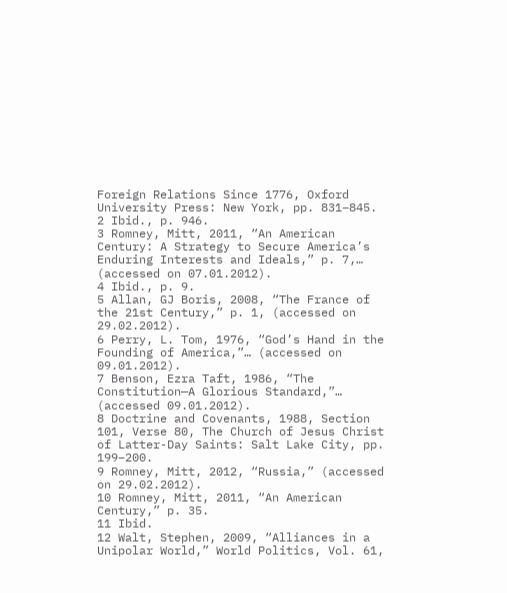Foreign Relations Since 1776, Oxford University Press: New York, pp. 831–845.
2 Ibid., p. 946.
3 Romney, Mitt, 2011, “An American Century: A Strategy to Secure America’s Enduring Interests and Ideals,” p. 7,… (accessed on 07.01.2012).
4 Ibid., p. 9.
5 Allan, GJ Boris, 2008, “The France of the 21st Century,” p. 1, (accessed on 29.02.2012).
6 Perry, L. Tom, 1976, “God’s Hand in the Founding of America,”… (accessed on 09.01.2012).
7 Benson, Ezra Taft, 1986, “The Constitution—A Glorious Standard,”… (accessed 09.01.2012).
8 Doctrine and Covenants, 1988, Section 101, Verse 80, The Church of Jesus Christ of Latter-Day Saints: Salt Lake City, pp. 199–200.
9 Romney, Mitt, 2012, “Russia,” (accessed on 29.02.2012).
10 Romney, Mitt, 2011, “An American Century,” p. 35.
11 Ibid.
12 Walt, Stephen, 2009, “Alliances in a Unipolar World,” World Politics, Vol. 61,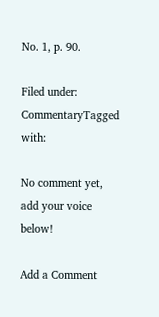No. 1, p. 90.

Filed under: CommentaryTagged with:

No comment yet, add your voice below!

Add a Comment